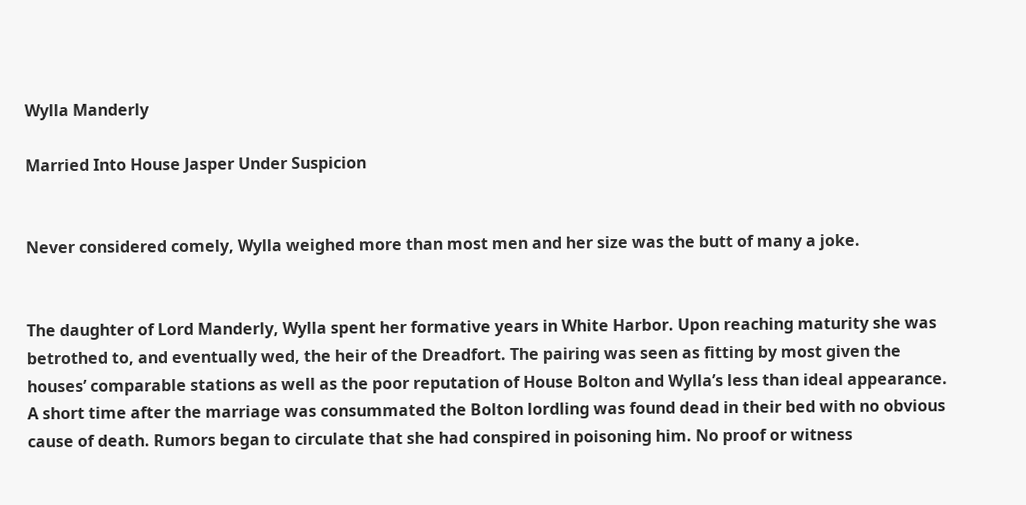Wylla Manderly

Married Into House Jasper Under Suspicion


Never considered comely, Wylla weighed more than most men and her size was the butt of many a joke.


The daughter of Lord Manderly, Wylla spent her formative years in White Harbor. Upon reaching maturity she was betrothed to, and eventually wed, the heir of the Dreadfort. The pairing was seen as fitting by most given the houses’ comparable stations as well as the poor reputation of House Bolton and Wylla’s less than ideal appearance. A short time after the marriage was consummated the Bolton lordling was found dead in their bed with no obvious cause of death. Rumors began to circulate that she had conspired in poisoning him. No proof or witness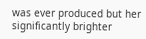was ever produced but her significantly brighter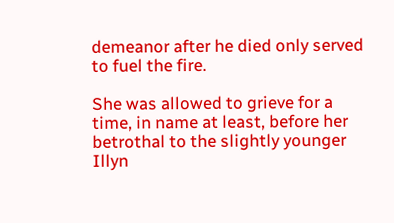demeanor after he died only served to fuel the fire.

She was allowed to grieve for a time, in name at least, before her betrothal to the slightly younger Illyn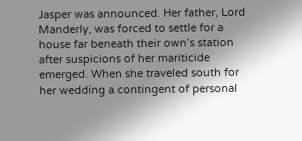Jasper was announced. Her father, Lord Manderly, was forced to settle for a house far beneath their own’s station after suspicions of her mariticide emerged. When she traveled south for her wedding a contingent of personal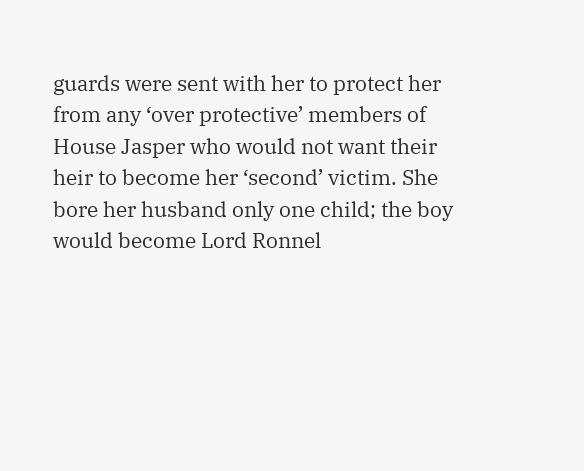guards were sent with her to protect her from any ‘over protective’ members of House Jasper who would not want their heir to become her ‘second’ victim. She bore her husband only one child; the boy would become Lord Ronnel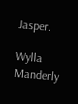Jasper.

Wylla Manderly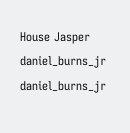House Jasper daniel_burns_jr daniel_burns_jr